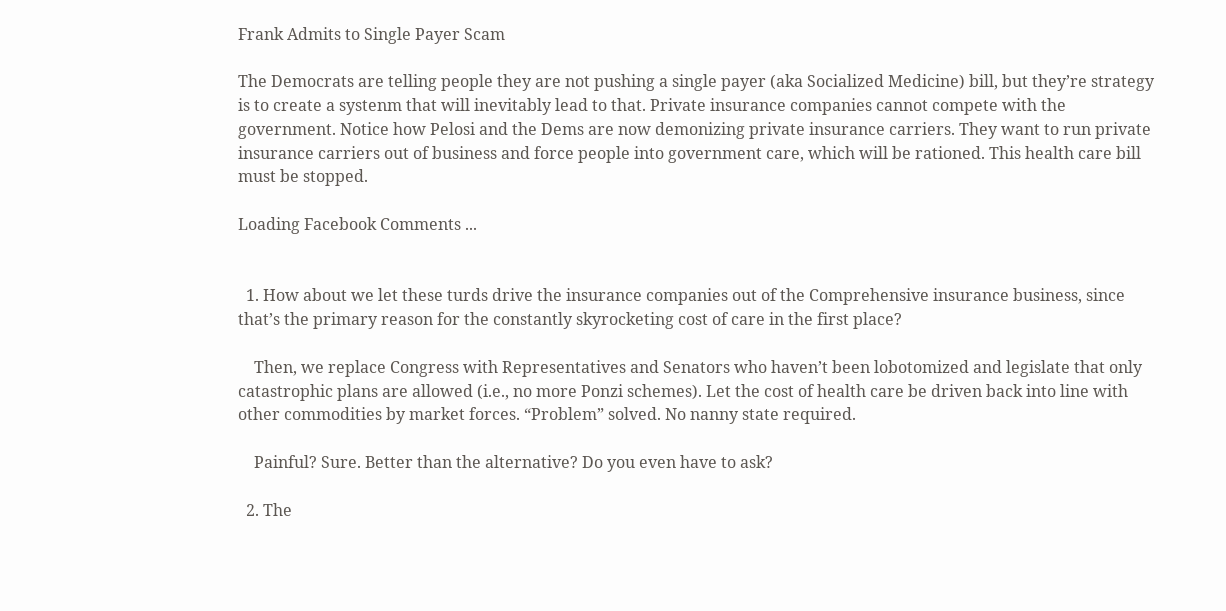Frank Admits to Single Payer Scam

The Democrats are telling people they are not pushing a single payer (aka Socialized Medicine) bill, but they’re strategy is to create a systenm that will inevitably lead to that. Private insurance companies cannot compete with the government. Notice how Pelosi and the Dems are now demonizing private insurance carriers. They want to run private insurance carriers out of business and force people into government care, which will be rationed. This health care bill must be stopped.

Loading Facebook Comments ...


  1. How about we let these turds drive the insurance companies out of the Comprehensive insurance business, since that’s the primary reason for the constantly skyrocketing cost of care in the first place?

    Then, we replace Congress with Representatives and Senators who haven’t been lobotomized and legislate that only catastrophic plans are allowed (i.e., no more Ponzi schemes). Let the cost of health care be driven back into line with other commodities by market forces. “Problem” solved. No nanny state required.

    Painful? Sure. Better than the alternative? Do you even have to ask?

  2. The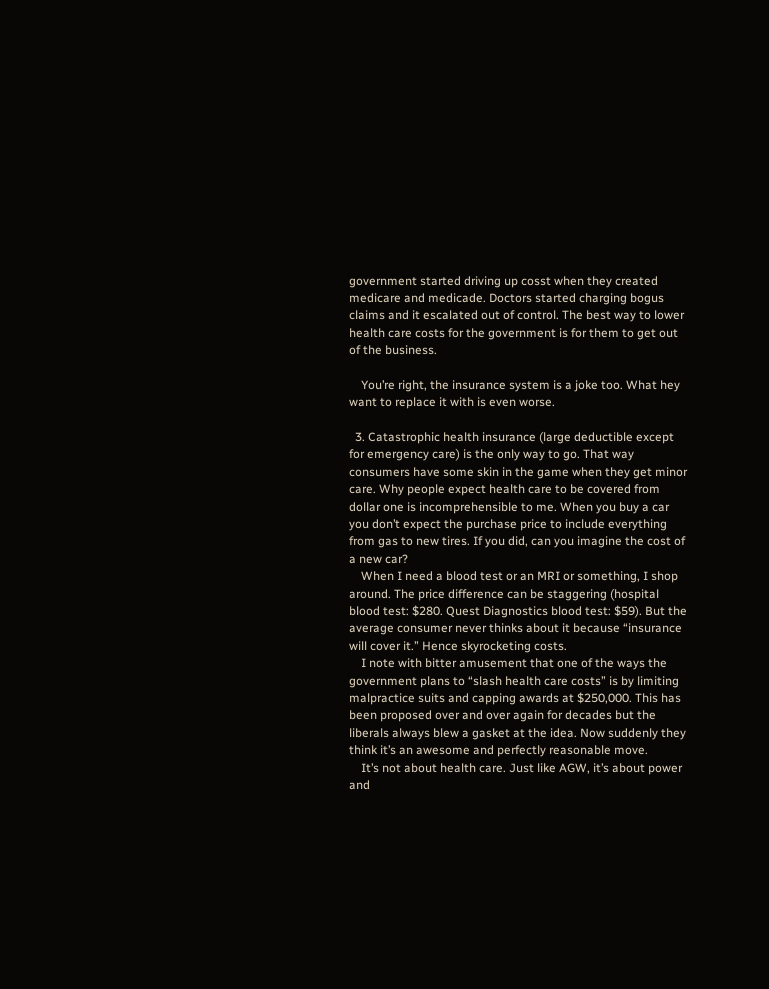government started driving up cosst when they created medicare and medicade. Doctors started charging bogus claims and it escalated out of control. The best way to lower health care costs for the government is for them to get out of the business.

    You’re right, the insurance system is a joke too. What hey want to replace it with is even worse.

  3. Catastrophic health insurance (large deductible except for emergency care) is the only way to go. That way consumers have some skin in the game when they get minor care. Why people expect health care to be covered from dollar one is incomprehensible to me. When you buy a car you don’t expect the purchase price to include everything from gas to new tires. If you did, can you imagine the cost of a new car?
    When I need a blood test or an MRI or something, I shop around. The price difference can be staggering (hospital blood test: $280. Quest Diagnostics blood test: $59). But the average consumer never thinks about it because “insurance will cover it.” Hence skyrocketing costs.
    I note with bitter amusement that one of the ways the government plans to “slash health care costs” is by limiting malpractice suits and capping awards at $250,000. This has been proposed over and over again for decades but the liberals always blew a gasket at the idea. Now suddenly they think it’s an awesome and perfectly reasonable move.
    It’s not about health care. Just like AGW, it’s about power and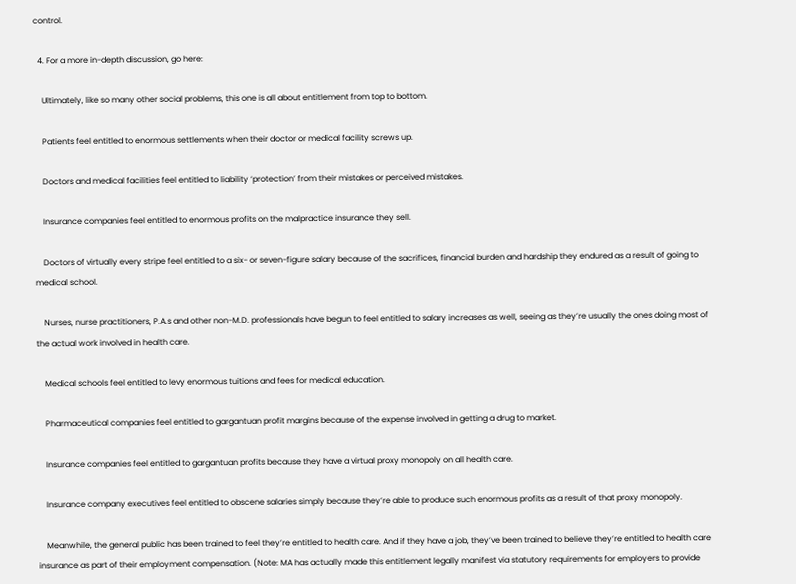control.

  4. For a more in-depth discussion, go here:

    Ultimately, like so many other social problems, this one is all about entitlement from top to bottom.

    Patients feel entitled to enormous settlements when their doctor or medical facility screws up.

    Doctors and medical facilities feel entitled to liability ‘protection’ from their mistakes or perceived mistakes.

    Insurance companies feel entitled to enormous profits on the malpractice insurance they sell.

    Doctors of virtually every stripe feel entitled to a six- or seven-figure salary because of the sacrifices, financial burden and hardship they endured as a result of going to medical school.

    Nurses, nurse practitioners, P.A.s and other non-M.D. professionals have begun to feel entitled to salary increases as well, seeing as they’re usually the ones doing most of the actual work involved in health care.

    Medical schools feel entitled to levy enormous tuitions and fees for medical education.

    Pharmaceutical companies feel entitled to gargantuan profit margins because of the expense involved in getting a drug to market.

    Insurance companies feel entitled to gargantuan profits because they have a virtual proxy monopoly on all health care.

    Insurance company executives feel entitled to obscene salaries simply because they’re able to produce such enormous profits as a result of that proxy monopoly.

    Meanwhile, the general public has been trained to feel they’re entitled to health care. And if they have a job, they’ve been trained to believe they’re entitled to health care insurance as part of their employment compensation. (Note: MA has actually made this entitlement legally manifest via statutory requirements for employers to provide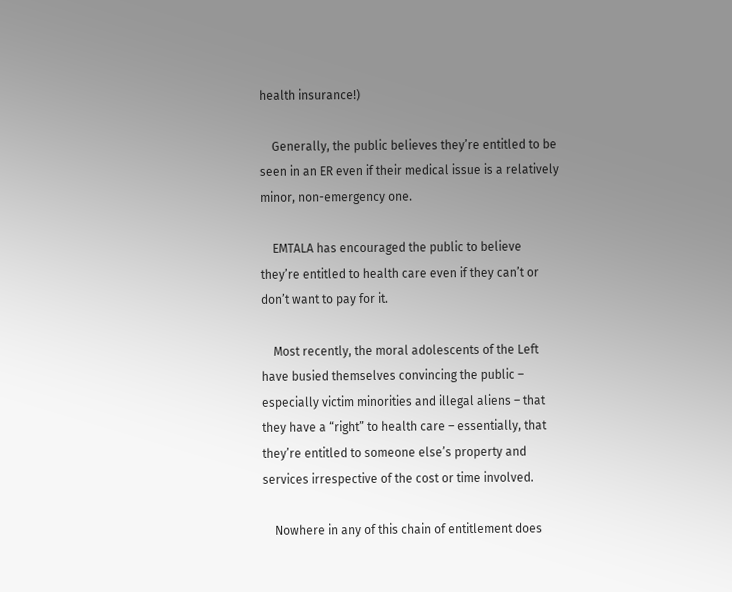health insurance!)

    Generally, the public believes they’re entitled to be seen in an ER even if their medical issue is a relatively minor, non-emergency one.

    EMTALA has encouraged the public to believe they’re entitled to health care even if they can’t or don’t want to pay for it.

    Most recently, the moral adolescents of the Left have busied themselves convincing the public – especially victim minorities and illegal aliens – that they have a “right” to health care – essentially, that they’re entitled to someone else’s property and services irrespective of the cost or time involved.

    Nowhere in any of this chain of entitlement does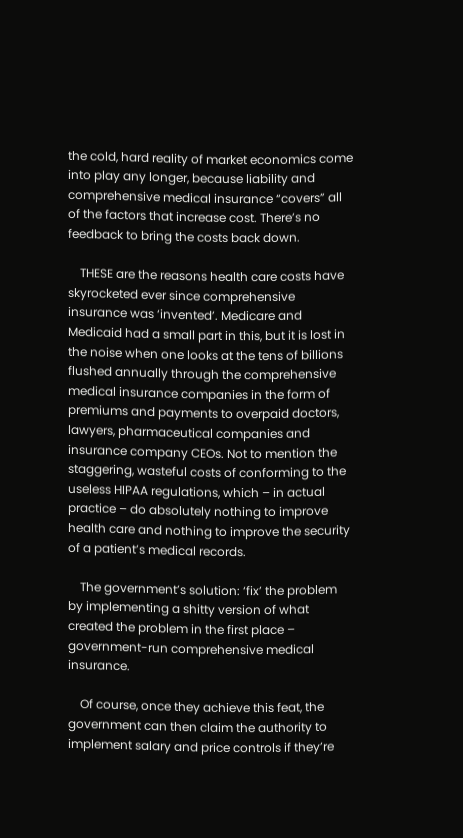the cold, hard reality of market economics come into play any longer, because liability and comprehensive medical insurance “covers” all of the factors that increase cost. There’s no feedback to bring the costs back down.

    THESE are the reasons health care costs have skyrocketed ever since comprehensive insurance was ‘invented’. Medicare and Medicaid had a small part in this, but it is lost in the noise when one looks at the tens of billions flushed annually through the comprehensive medical insurance companies in the form of premiums and payments to overpaid doctors, lawyers, pharmaceutical companies and insurance company CEOs. Not to mention the staggering, wasteful costs of conforming to the useless HIPAA regulations, which – in actual practice – do absolutely nothing to improve health care and nothing to improve the security of a patient’s medical records.

    The government’s solution: ‘fix’ the problem by implementing a shitty version of what created the problem in the first place – government-run comprehensive medical insurance.

    Of course, once they achieve this feat, the government can then claim the authority to implement salary and price controls if they’re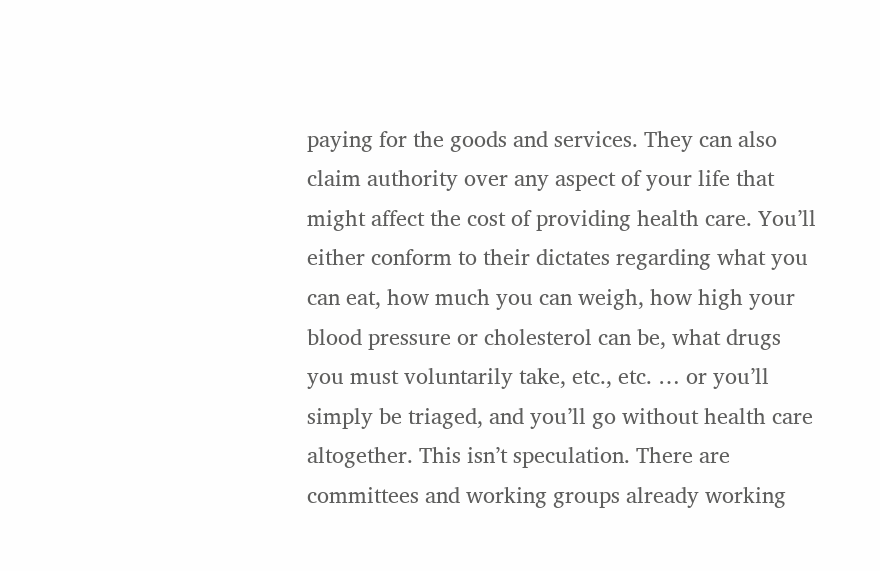paying for the goods and services. They can also claim authority over any aspect of your life that might affect the cost of providing health care. You’ll either conform to their dictates regarding what you can eat, how much you can weigh, how high your blood pressure or cholesterol can be, what drugs you must voluntarily take, etc., etc. … or you’ll simply be triaged, and you’ll go without health care altogether. This isn’t speculation. There are committees and working groups already working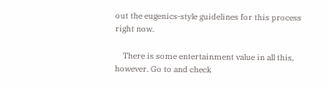out the eugenics-style guidelines for this process right now.

    There is some entertainment value in all this, however. Go to and check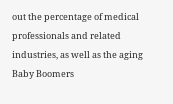out the percentage of medical professionals and related industries, as well as the aging Baby Boomers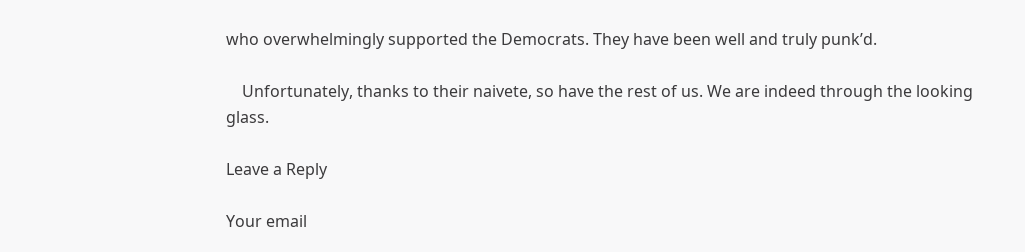who overwhelmingly supported the Democrats. They have been well and truly punk’d.

    Unfortunately, thanks to their naivete, so have the rest of us. We are indeed through the looking glass.

Leave a Reply

Your email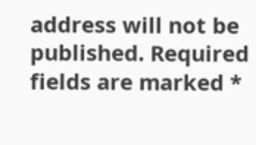address will not be published. Required fields are marked *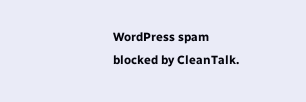WordPress spam blocked by CleanTalk.